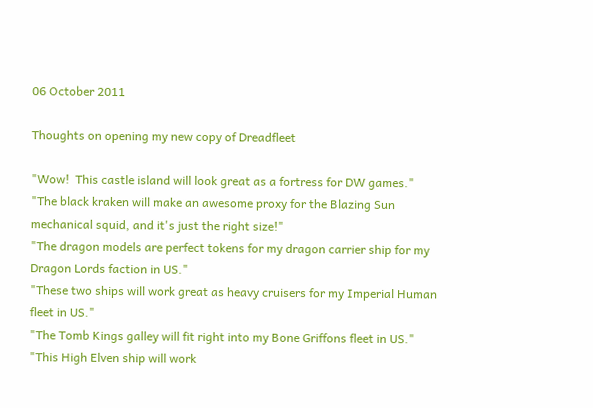06 October 2011

Thoughts on opening my new copy of Dreadfleet

"Wow!  This castle island will look great as a fortress for DW games."
"The black kraken will make an awesome proxy for the Blazing Sun mechanical squid, and it's just the right size!"
"The dragon models are perfect tokens for my dragon carrier ship for my Dragon Lords faction in US."
"These two ships will work great as heavy cruisers for my Imperial Human fleet in US."
"The Tomb Kings galley will fit right into my Bone Griffons fleet in US."
"This High Elven ship will work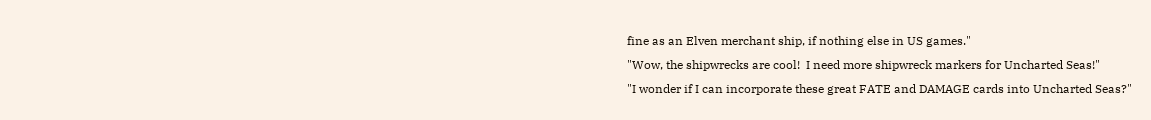fine as an Elven merchant ship, if nothing else in US games."
"Wow, the shipwrecks are cool!  I need more shipwreck markers for Uncharted Seas!"
"I wonder if I can incorporate these great FATE and DAMAGE cards into Uncharted Seas?"